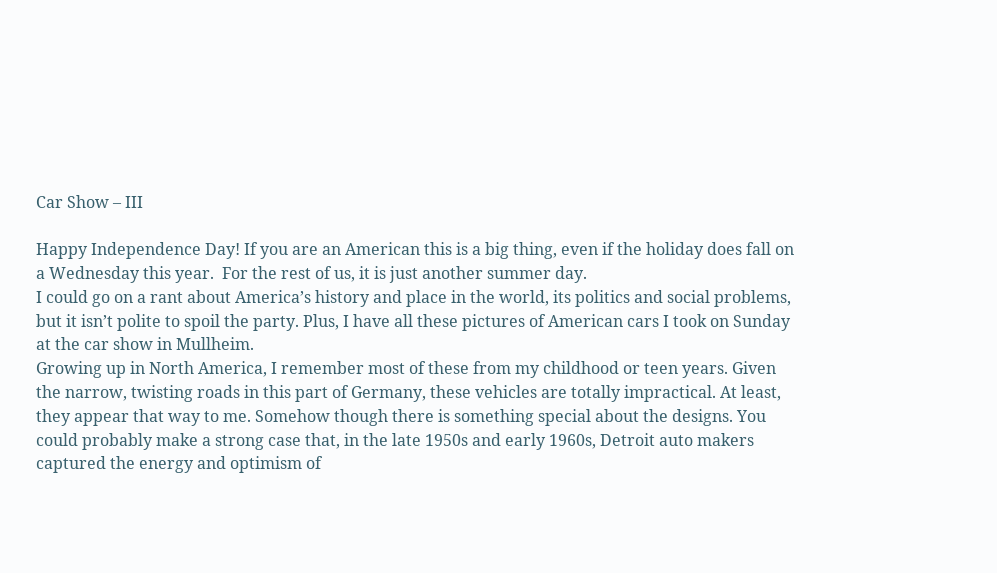Car Show – III

Happy Independence Day! If you are an American this is a big thing, even if the holiday does fall on a Wednesday this year.  For the rest of us, it is just another summer day.
I could go on a rant about America’s history and place in the world, its politics and social problems, but it isn’t polite to spoil the party. Plus, I have all these pictures of American cars I took on Sunday at the car show in Mullheim.
Growing up in North America, I remember most of these from my childhood or teen years. Given the narrow, twisting roads in this part of Germany, these vehicles are totally impractical. At least, they appear that way to me. Somehow though there is something special about the designs. You could probably make a strong case that, in the late 1950s and early 1960s, Detroit auto makers captured the energy and optimism of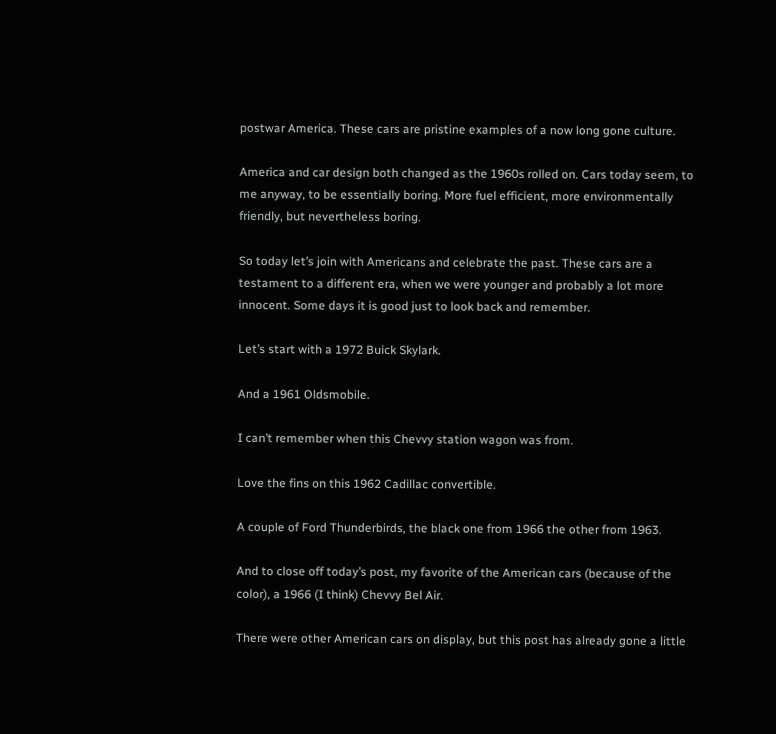postwar America. These cars are pristine examples of a now long gone culture.

America and car design both changed as the 1960s rolled on. Cars today seem, to me anyway, to be essentially boring. More fuel efficient, more environmentally friendly, but nevertheless boring.

So today let’s join with Americans and celebrate the past. These cars are a testament to a different era, when we were younger and probably a lot more innocent. Some days it is good just to look back and remember.

Let’s start with a 1972 Buick Skylark.

And a 1961 Oldsmobile.

I can’t remember when this Chevvy station wagon was from.

Love the fins on this 1962 Cadillac convertible.

A couple of Ford Thunderbirds, the black one from 1966 the other from 1963.

And to close off today’s post, my favorite of the American cars (because of the color), a 1966 (I think) Chevvy Bel Air.

There were other American cars on display, but this post has already gone a little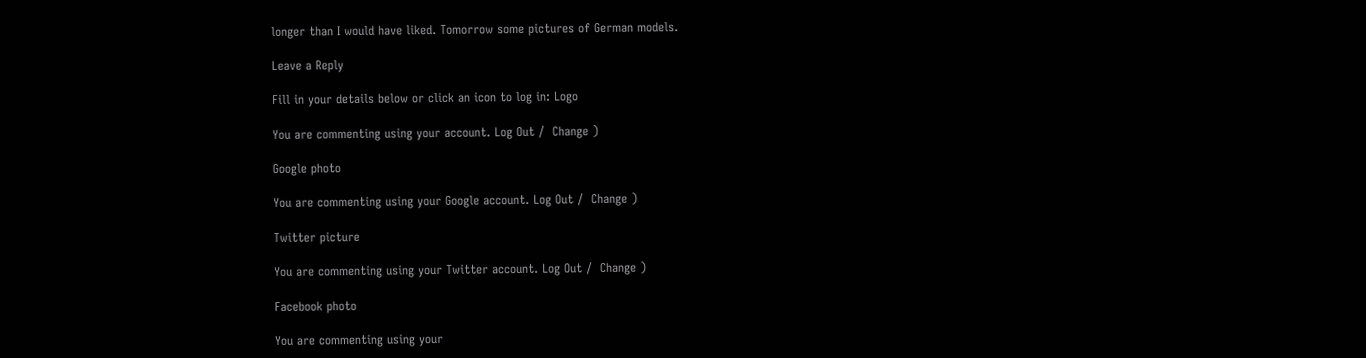longer than I would have liked. Tomorrow some pictures of German models.

Leave a Reply

Fill in your details below or click an icon to log in: Logo

You are commenting using your account. Log Out /  Change )

Google photo

You are commenting using your Google account. Log Out /  Change )

Twitter picture

You are commenting using your Twitter account. Log Out /  Change )

Facebook photo

You are commenting using your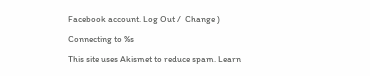Facebook account. Log Out /  Change )

Connecting to %s

This site uses Akismet to reduce spam. Learn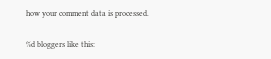how your comment data is processed.

%d bloggers like this: